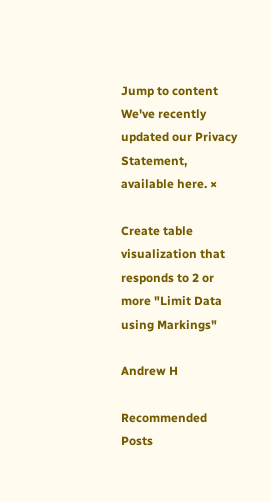Jump to content
We've recently updated our Privacy Statement, available here. ×

Create table visualization that responds to 2 or more "Limit Data using Markings"

Andrew H

Recommended Posts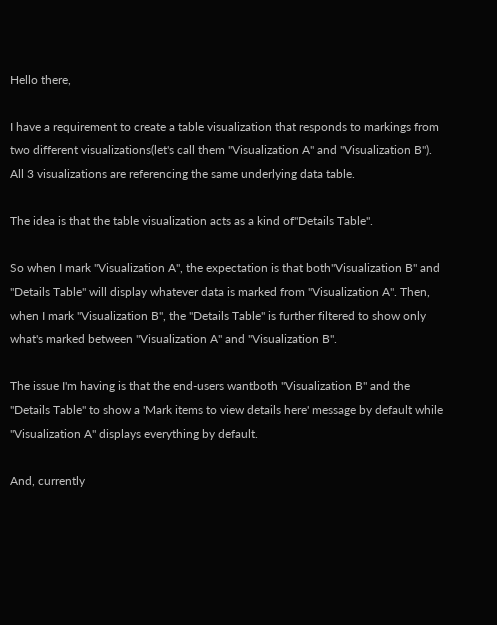Hello there,

I have a requirement to create a table visualization that responds to markings from two different visualizations(let's call them "Visualization A" and "Visualization B"). All 3 visualizations are referencing the same underlying data table.

The idea is that the table visualization acts as a kind of"Details Table".

So when I mark "Visualization A", the expectation is that both"Visualization B" and "Details Table" will display whatever data is marked from "Visualization A". Then, when I mark "Visualization B", the "Details Table" is further filtered to show only what's marked between "Visualization A" and "Visualization B".

The issue I'm having is that the end-users wantboth "Visualization B" and the "Details Table" to show a 'Mark items to view details here' message by default while "Visualization A" displays everything by default.

And, currently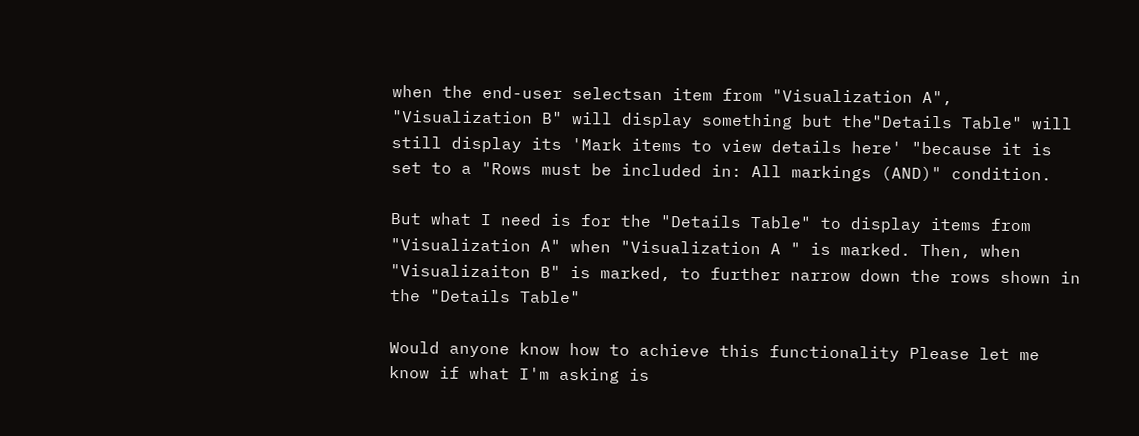when the end-user selectsan item from "Visualization A", "Visualization B" will display something but the"Details Table" will still display its 'Mark items to view details here' "because it is set to a "Rows must be included in: All markings (AND)" condition.

But what I need is for the "Details Table" to display items from "Visualization A" when "Visualization A " is marked. Then, when "Visualizaiton B" is marked, to further narrow down the rows shown in the "Details Table"

Would anyone know how to achieve this functionality Please let me know if what I'm asking is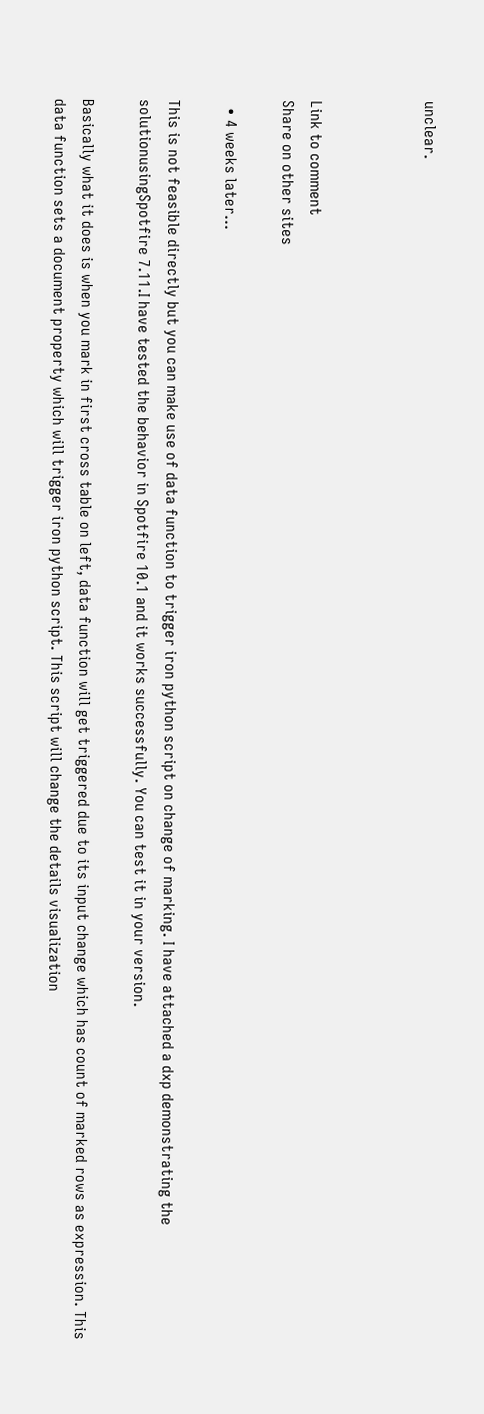unclear.



Link to comment
Share on other sites

  • 4 weeks later...

This is not feasible directly but you can make use of data function to trigger iron python script on change of marking. I have attached a dxp demonstrating the solutionusingSpotfire 7.11.I have tested the behavior in Spotfire 10.1 and it works successfully. You can test it in your version.

Basically what it does is when you mark in first cross table on left, data function will get triggered due to its input change which has count of marked rows as expression. This data function sets a document property which will trigger iron python script. This script will change the details visualization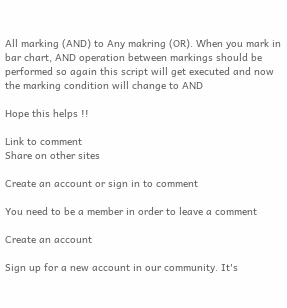All marking (AND) to Any makring (OR). When you mark in bar chart, AND operation between markings should be performed so again this script will get executed and now the marking condition will change to AND

Hope this helps !!

Link to comment
Share on other sites

Create an account or sign in to comment

You need to be a member in order to leave a comment

Create an account

Sign up for a new account in our community. It's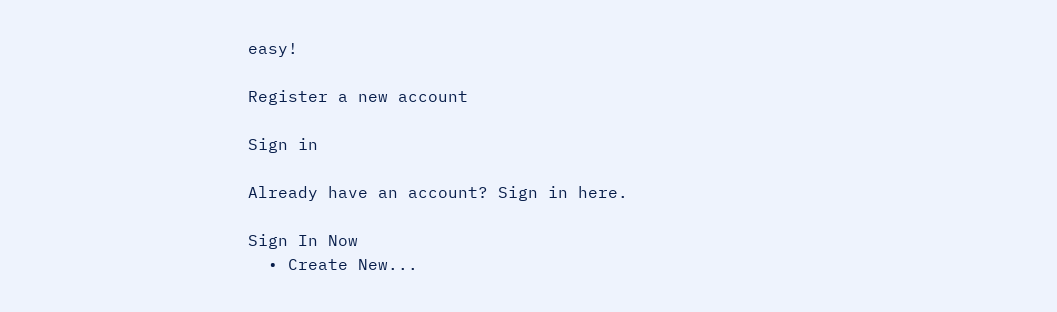easy!

Register a new account

Sign in

Already have an account? Sign in here.

Sign In Now
  • Create New...